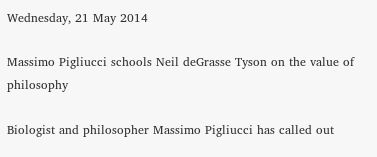Wednesday, 21 May 2014

Massimo Pigliucci schools Neil deGrasse Tyson on the value of philosophy

Biologist and philosopher Massimo Pigliucci has called out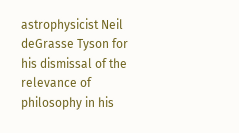astrophysicist Neil deGrasse Tyson for his dismissal of the relevance of philosophy in his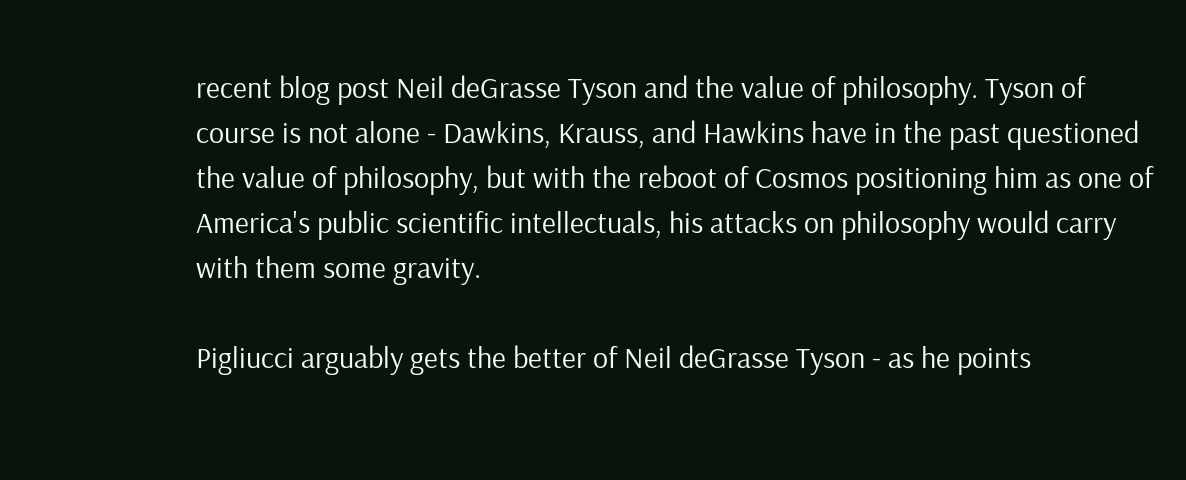recent blog post Neil deGrasse Tyson and the value of philosophy. Tyson of course is not alone - Dawkins, Krauss, and Hawkins have in the past questioned the value of philosophy, but with the reboot of Cosmos positioning him as one of America's public scientific intellectuals, his attacks on philosophy would carry with them some gravity.

Pigliucci arguably gets the better of Neil deGrasse Tyson - as he points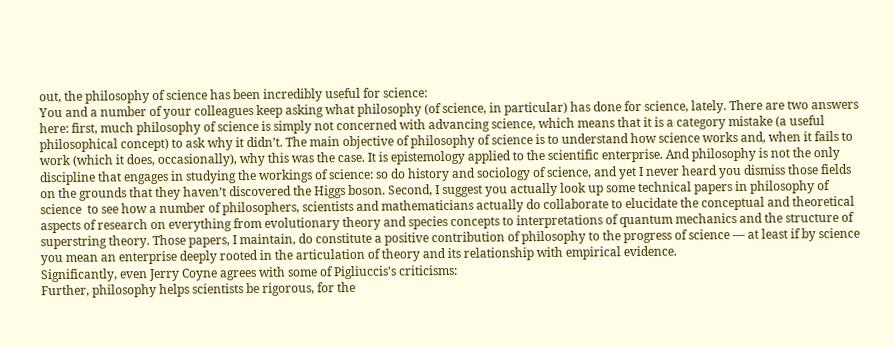out, the philosophy of science has been incredibly useful for science:
You and a number of your colleagues keep asking what philosophy (of science, in particular) has done for science, lately. There are two answers here: first, much philosophy of science is simply not concerned with advancing science, which means that it is a category mistake (a useful philosophical concept) to ask why it didn’t. The main objective of philosophy of science is to understand how science works and, when it fails to work (which it does, occasionally), why this was the case. It is epistemology applied to the scientific enterprise. And philosophy is not the only discipline that engages in studying the workings of science: so do history and sociology of science, and yet I never heard you dismiss those fields on the grounds that they haven’t discovered the Higgs boson. Second, I suggest you actually look up some technical papers in philosophy of science  to see how a number of philosophers, scientists and mathematicians actually do collaborate to elucidate the conceptual and theoretical aspects of research on everything from evolutionary theory and species concepts to interpretations of quantum mechanics and the structure of superstring theory. Those papers, I maintain, do constitute a positive contribution of philosophy to the progress of science — at least if by science you mean an enterprise deeply rooted in the articulation of theory and its relationship with empirical evidence.
Significantly, even Jerry Coyne agrees with some of Pigliuccis's criticisms:
Further, philosophy helps scientists be rigorous, for the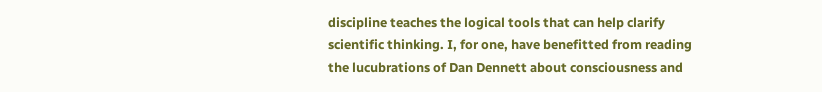discipline teaches the logical tools that can help clarify scientific thinking. I, for one, have benefitted from reading the lucubrations of Dan Dennett about consciousness and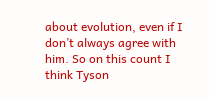about evolution, even if I don’t always agree with him. So on this count I think Tyson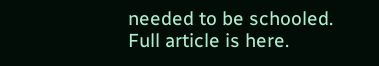needed to be schooled.
Full article is here.